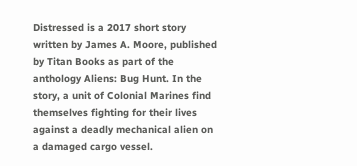Distressed is a 2017 short story written by James A. Moore, published by Titan Books as part of the anthology Aliens: Bug Hunt. In the story, a unit of Colonial Marines find themselves fighting for their lives against a deadly mechanical alien on a damaged cargo vessel.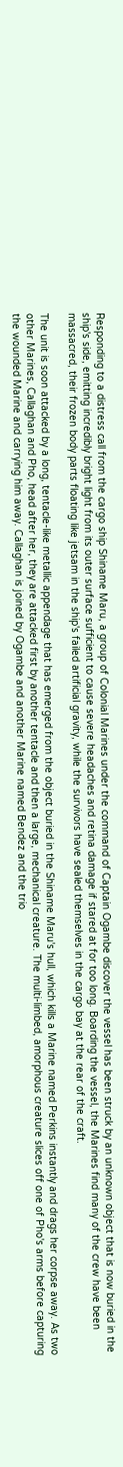Responding to a distress call from the cargo ship Shiname Maru, a group of Colonial Marines under the command of Captain Ogambe discover the vessel has been struck by an unknown object that is now buried in the ship's side, emitting incredibly bright light from its outer surface sufficient to cause severe headaches and retina damage if stared at for too long. Boarding the vessel, the Marines find many of the crew have been massacred, their frozen body parts floating like jetsam in the ship's failed artificial gravity, while the survivors have sealed themselves in the cargo bay at the rear of the craft.

The unit is soon attacked by a long, tentacle-like metallic appendage that has emerged from the object buried in the Shiname Maru's hull, which kills a Marine named Perkins instantly and drags her corpse away. As two other Marines, Callaghan and Pho, head after her, they are attacked first by another tentacle and then a large, mechanical creature. The multi-limbed, amorphous creature slices off one of Pho's arms before capturing the wounded Marine and carrying him away. Callaghan is joined by Ogambe and another Marine named Bendez and the trio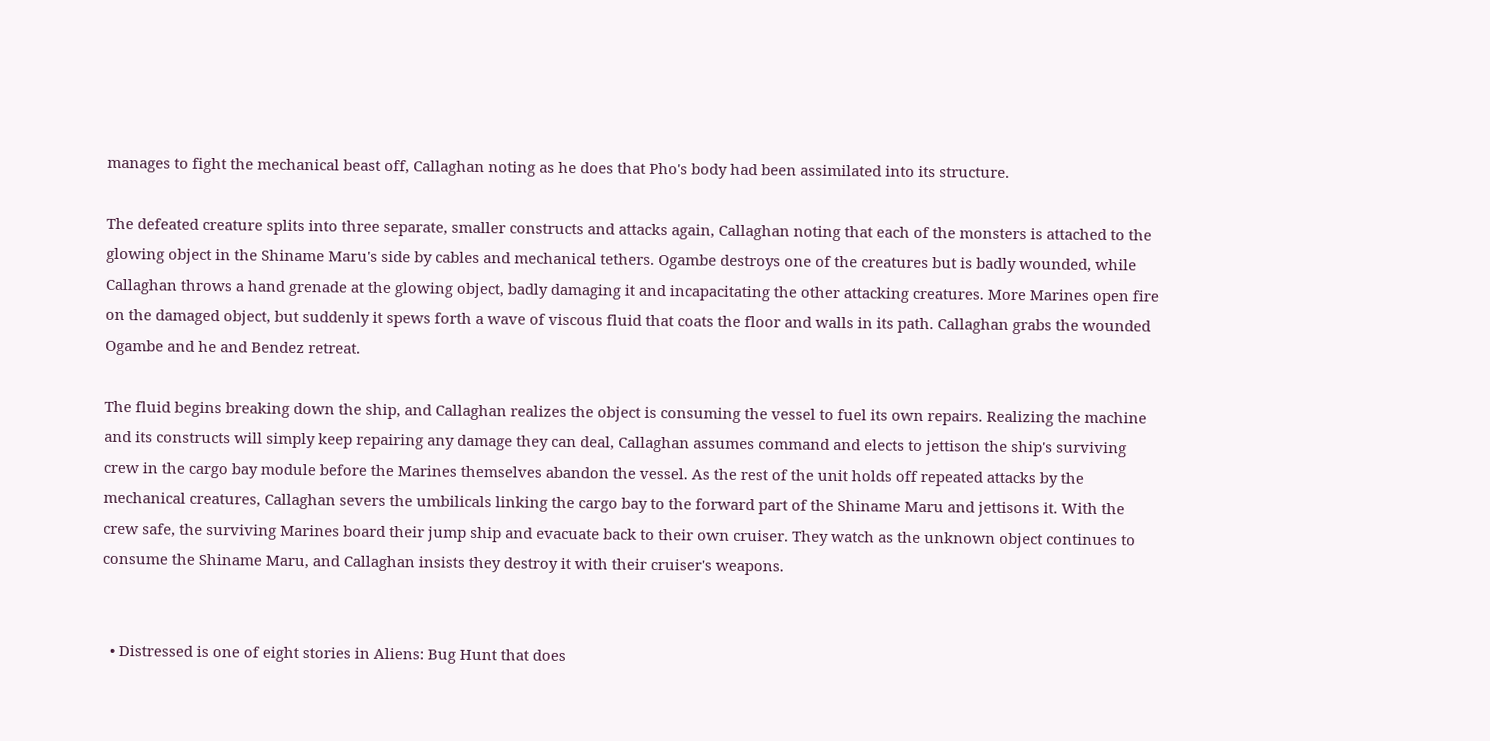manages to fight the mechanical beast off, Callaghan noting as he does that Pho's body had been assimilated into its structure.

The defeated creature splits into three separate, smaller constructs and attacks again, Callaghan noting that each of the monsters is attached to the glowing object in the Shiname Maru's side by cables and mechanical tethers. Ogambe destroys one of the creatures but is badly wounded, while Callaghan throws a hand grenade at the glowing object, badly damaging it and incapacitating the other attacking creatures. More Marines open fire on the damaged object, but suddenly it spews forth a wave of viscous fluid that coats the floor and walls in its path. Callaghan grabs the wounded Ogambe and he and Bendez retreat.

The fluid begins breaking down the ship, and Callaghan realizes the object is consuming the vessel to fuel its own repairs. Realizing the machine and its constructs will simply keep repairing any damage they can deal, Callaghan assumes command and elects to jettison the ship's surviving crew in the cargo bay module before the Marines themselves abandon the vessel. As the rest of the unit holds off repeated attacks by the mechanical creatures, Callaghan severs the umbilicals linking the cargo bay to the forward part of the Shiname Maru and jettisons it. With the crew safe, the surviving Marines board their jump ship and evacuate back to their own cruiser. They watch as the unknown object continues to consume the Shiname Maru, and Callaghan insists they destroy it with their cruiser's weapons.


  • Distressed is one of eight stories in Aliens: Bug Hunt that does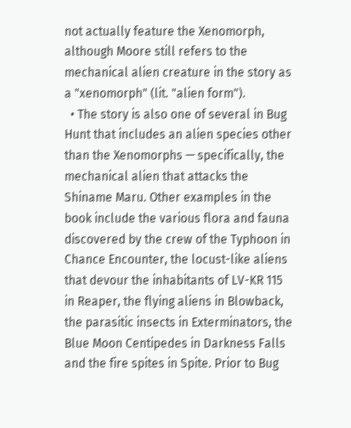not actually feature the Xenomorph, although Moore still refers to the mechanical alien creature in the story as a "xenomorph" (lit. "alien form").
  • The story is also one of several in Bug Hunt that includes an alien species other than the Xenomorphs — specifically, the mechanical alien that attacks the Shiname Maru. Other examples in the book include the various flora and fauna discovered by the crew of the Typhoon in Chance Encounter, the locust-like aliens that devour the inhabitants of LV-KR 115 in Reaper, the flying aliens in Blowback, the parasitic insects in Exterminators, the Blue Moon Centipedes in Darkness Falls and the fire spites in Spite. Prior to Bug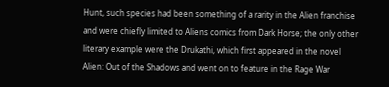Hunt, such species had been something of a rarity in the Alien franchise and were chiefly limited to Aliens comics from Dark Horse; the only other literary example were the Drukathi, which first appeared in the novel Alien: Out of the Shadows and went on to feature in the Rage War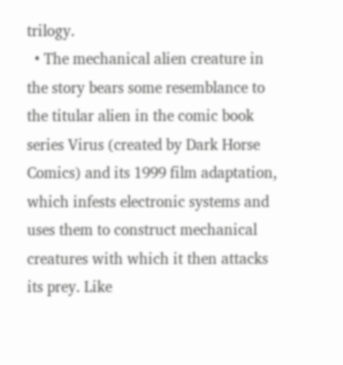trilogy.
  • The mechanical alien creature in the story bears some resemblance to the titular alien in the comic book series Virus (created by Dark Horse Comics) and its 1999 film adaptation, which infests electronic systems and uses them to construct mechanical creatures with which it then attacks its prey. Like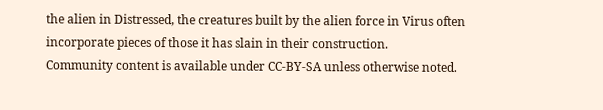the alien in Distressed, the creatures built by the alien force in Virus often incorporate pieces of those it has slain in their construction.
Community content is available under CC-BY-SA unless otherwise noted.